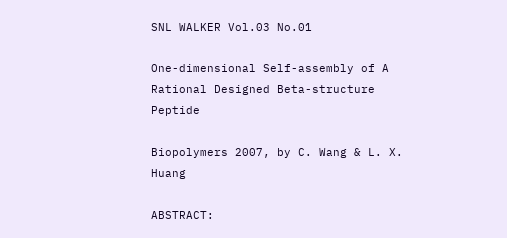SNL WALKER Vol.03 No.01

One-dimensional Self-assembly of A Rational Designed Beta-structure Peptide

Biopolymers 2007, by C. Wang & L. X. Huang

ABSTRACT: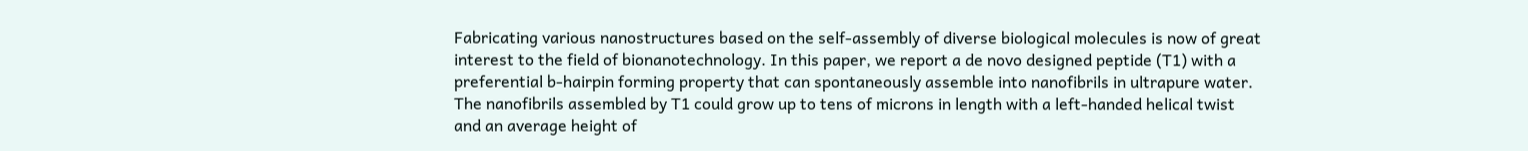Fabricating various nanostructures based on the self-assembly of diverse biological molecules is now of great interest to the field of bionanotechnology. In this paper, we report a de novo designed peptide (T1) with a preferential b-hairpin forming property that can spontaneously assemble into nanofibrils in ultrapure water. The nanofibrils assembled by T1 could grow up to tens of microns in length with a left-handed helical twist and an average height of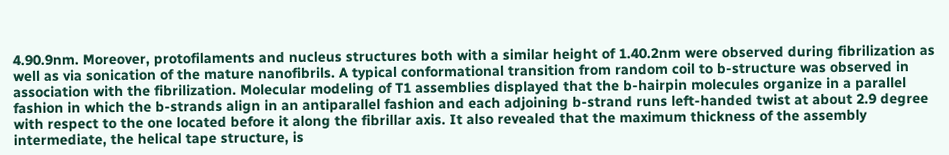4.90.9nm. Moreover, protofilaments and nucleus structures both with a similar height of 1.40.2nm were observed during fibrilization as well as via sonication of the mature nanofibrils. A typical conformational transition from random coil to b-structure was observed in association with the fibrilization. Molecular modeling of T1 assemblies displayed that the b-hairpin molecules organize in a parallel fashion in which the b-strands align in an antiparallel fashion and each adjoining b-strand runs left-handed twist at about 2.9 degree with respect to the one located before it along the fibrillar axis. It also revealed that the maximum thickness of the assembly intermediate, the helical tape structure, is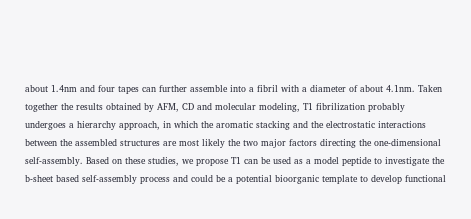about 1.4nm and four tapes can further assemble into a fibril with a diameter of about 4.1nm. Taken together the results obtained by AFM, CD and molecular modeling, T1 fibrilization probably undergoes a hierarchy approach, in which the aromatic stacking and the electrostatic interactions between the assembled structures are most likely the two major factors directing the one-dimensional self-assembly. Based on these studies, we propose T1 can be used as a model peptide to investigate the b-sheet based self-assembly process and could be a potential bioorganic template to develop functional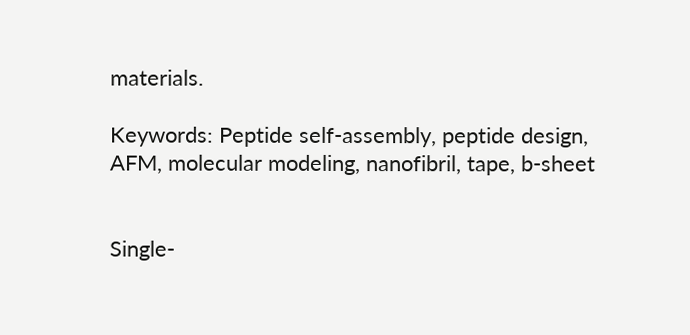materials.

Keywords: Peptide self-assembly, peptide design, AFM, molecular modeling, nanofibril, tape, b-sheet


Single-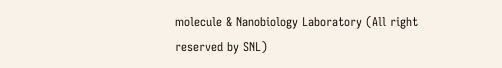molecule & Nanobiology Laboratory (All right reserved by SNL)